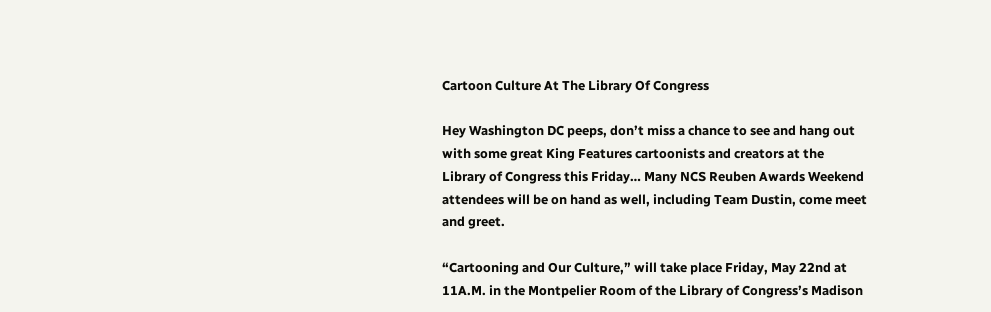Cartoon Culture At The Library Of Congress

Hey Washington DC peeps, don’t miss a chance to see and hang out with some great King Features cartoonists and creators at the Library of Congress this Friday… Many NCS Reuben Awards Weekend attendees will be on hand as well, including Team Dustin, come meet and greet.

“Cartooning and Our Culture,” will take place Friday, May 22nd at 11A.M. in the Montpelier Room of the Library of Congress’s Madison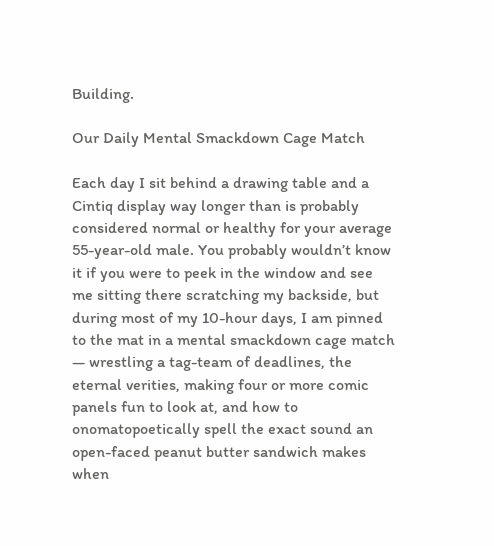Building.

Our Daily Mental Smackdown Cage Match

Each day I sit behind a drawing table and a Cintiq display way longer than is probably considered normal or healthy for your average 55-year-old male. You probably wouldn’t know it if you were to peek in the window and see me sitting there scratching my backside, but during most of my 10-hour days, I am pinned to the mat in a mental smackdown cage match — wrestling a tag-team of deadlines, the eternal verities, making four or more comic panels fun to look at, and how to onomatopoetically spell the exact sound an open-faced peanut butter sandwich makes when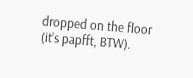dropped on the floor (it’s papfft, BTW).